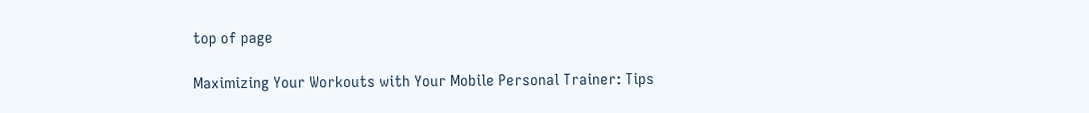top of page

Maximizing Your Workouts with Your Mobile Personal Trainer: Tips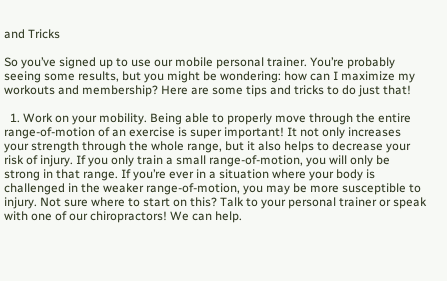and Tricks

So you’ve signed up to use our mobile personal trainer. You’re probably seeing some results, but you might be wondering: how can I maximize my workouts and membership? Here are some tips and tricks to do just that!

  1. Work on your mobility. Being able to properly move through the entire range-of-motion of an exercise is super important! It not only increases your strength through the whole range, but it also helps to decrease your risk of injury. If you only train a small range-of-motion, you will only be strong in that range. If you’re ever in a situation where your body is challenged in the weaker range-of-motion, you may be more susceptible to injury. Not sure where to start on this? Talk to your personal trainer or speak with one of our chiropractors! We can help.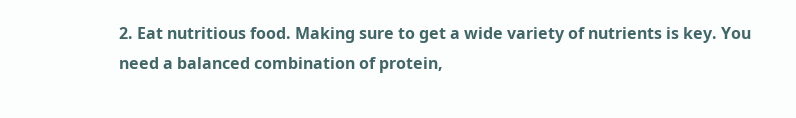2. Eat nutritious food. Making sure to get a wide variety of nutrients is key. You need a balanced combination of protein,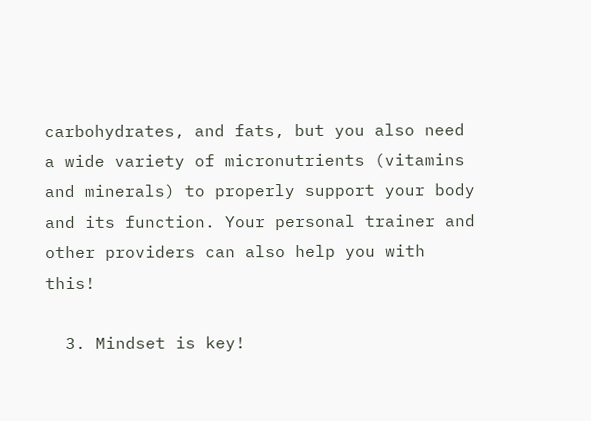carbohydrates, and fats, but you also need a wide variety of micronutrients (vitamins and minerals) to properly support your body and its function. Your personal trainer and other providers can also help you with this!

  3. Mindset is key!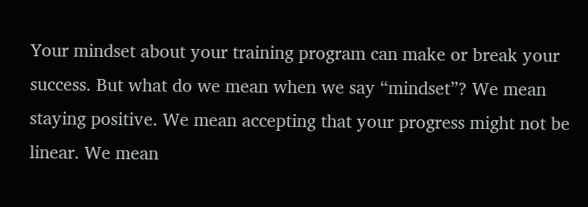Your mindset about your training program can make or break your success. But what do we mean when we say “mindset”? We mean staying positive. We mean accepting that your progress might not be linear. We mean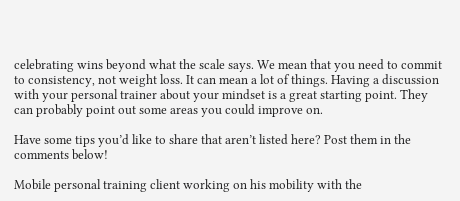celebrating wins beyond what the scale says. We mean that you need to commit to consistency, not weight loss. It can mean a lot of things. Having a discussion with your personal trainer about your mindset is a great starting point. They can probably point out some areas you could improve on.

Have some tips you’d like to share that aren’t listed here? Post them in the comments below!

Mobile personal training client working on his mobility with the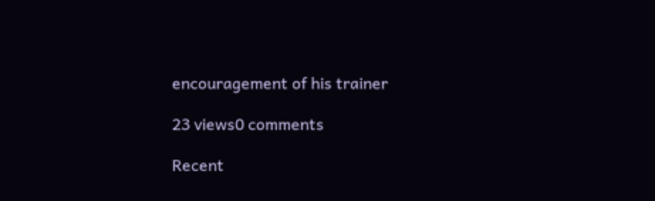encouragement of his trainer

23 views0 comments

Recent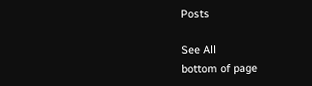Posts

See All
bottom of page